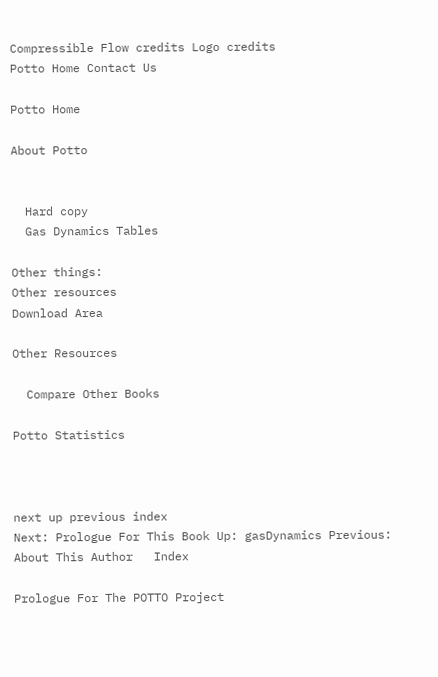Compressible Flow credits Logo credits
Potto Home Contact Us

Potto Home

About Potto


  Hard copy
  Gas Dynamics Tables

Other things:
Other resources
Download Area

Other Resources

  Compare Other Books

Potto Statistics



next up previous index
Next: Prologue For This Book Up: gasDynamics Previous: About This Author   Index

Prologue For The POTTO Project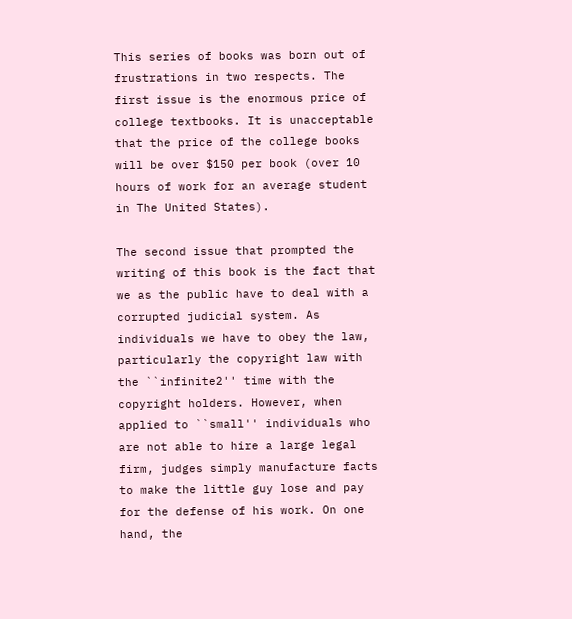This series of books was born out of frustrations in two respects. The first issue is the enormous price of college textbooks. It is unacceptable that the price of the college books will be over $150 per book (over 10 hours of work for an average student in The United States).

The second issue that prompted the writing of this book is the fact that we as the public have to deal with a corrupted judicial system. As individuals we have to obey the law, particularly the copyright law with the ``infinite2'' time with the copyright holders. However, when applied to ``small'' individuals who are not able to hire a large legal firm, judges simply manufacture facts to make the little guy lose and pay for the defense of his work. On one hand, the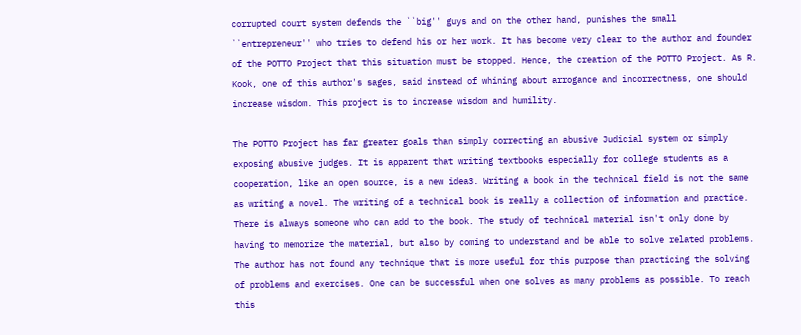corrupted court system defends the ``big'' guys and on the other hand, punishes the small ``entrepreneur'' who tries to defend his or her work. It has become very clear to the author and founder of the POTTO Project that this situation must be stopped. Hence, the creation of the POTTO Project. As R. Kook, one of this author's sages, said instead of whining about arrogance and incorrectness, one should increase wisdom. This project is to increase wisdom and humility.

The POTTO Project has far greater goals than simply correcting an abusive Judicial system or simply exposing abusive judges. It is apparent that writing textbooks especially for college students as a cooperation, like an open source, is a new idea3. Writing a book in the technical field is not the same as writing a novel. The writing of a technical book is really a collection of information and practice. There is always someone who can add to the book. The study of technical material isn't only done by having to memorize the material, but also by coming to understand and be able to solve related problems. The author has not found any technique that is more useful for this purpose than practicing the solving of problems and exercises. One can be successful when one solves as many problems as possible. To reach this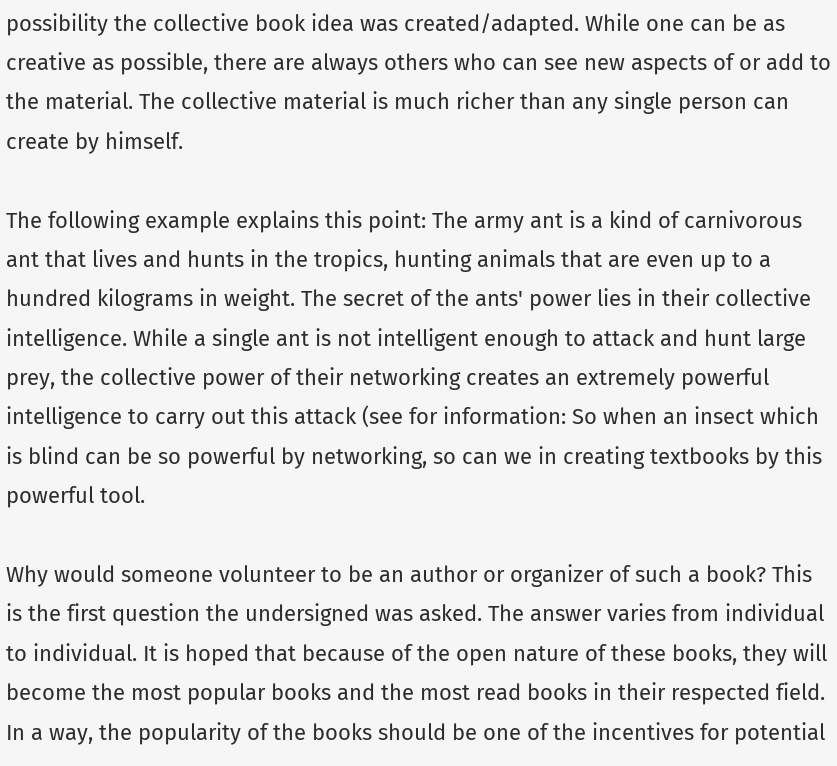possibility the collective book idea was created/adapted. While one can be as creative as possible, there are always others who can see new aspects of or add to the material. The collective material is much richer than any single person can create by himself.

The following example explains this point: The army ant is a kind of carnivorous ant that lives and hunts in the tropics, hunting animals that are even up to a hundred kilograms in weight. The secret of the ants' power lies in their collective intelligence. While a single ant is not intelligent enough to attack and hunt large prey, the collective power of their networking creates an extremely powerful intelligence to carry out this attack (see for information: So when an insect which is blind can be so powerful by networking, so can we in creating textbooks by this powerful tool.

Why would someone volunteer to be an author or organizer of such a book? This is the first question the undersigned was asked. The answer varies from individual to individual. It is hoped that because of the open nature of these books, they will become the most popular books and the most read books in their respected field. In a way, the popularity of the books should be one of the incentives for potential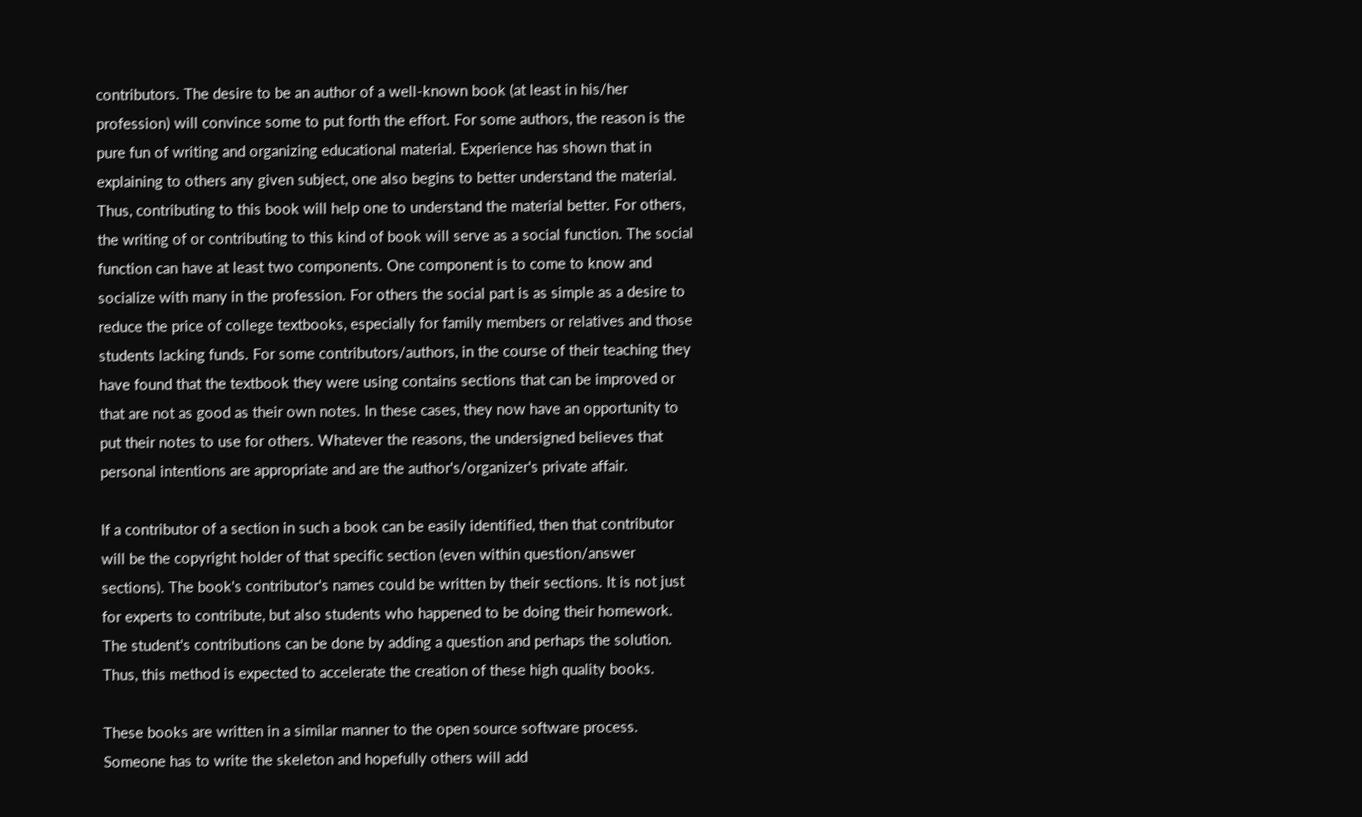contributors. The desire to be an author of a well-known book (at least in his/her profession) will convince some to put forth the effort. For some authors, the reason is the pure fun of writing and organizing educational material. Experience has shown that in explaining to others any given subject, one also begins to better understand the material. Thus, contributing to this book will help one to understand the material better. For others, the writing of or contributing to this kind of book will serve as a social function. The social function can have at least two components. One component is to come to know and socialize with many in the profession. For others the social part is as simple as a desire to reduce the price of college textbooks, especially for family members or relatives and those students lacking funds. For some contributors/authors, in the course of their teaching they have found that the textbook they were using contains sections that can be improved or that are not as good as their own notes. In these cases, they now have an opportunity to put their notes to use for others. Whatever the reasons, the undersigned believes that personal intentions are appropriate and are the author's/organizer's private affair.

If a contributor of a section in such a book can be easily identified, then that contributor will be the copyright holder of that specific section (even within question/answer sections). The book's contributor's names could be written by their sections. It is not just for experts to contribute, but also students who happened to be doing their homework. The student's contributions can be done by adding a question and perhaps the solution. Thus, this method is expected to accelerate the creation of these high quality books.

These books are written in a similar manner to the open source software process. Someone has to write the skeleton and hopefully others will add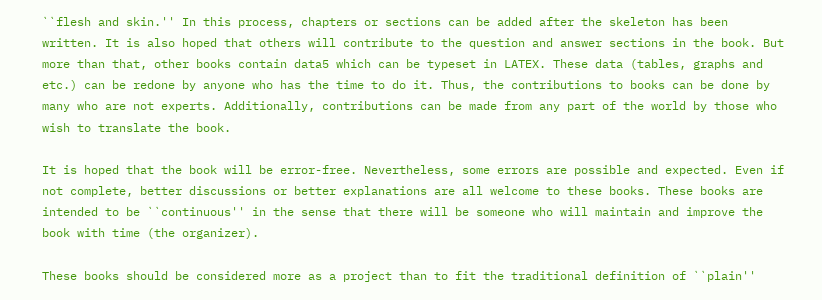``flesh and skin.'' In this process, chapters or sections can be added after the skeleton has been written. It is also hoped that others will contribute to the question and answer sections in the book. But more than that, other books contain data5 which can be typeset in LATEX. These data (tables, graphs and etc.) can be redone by anyone who has the time to do it. Thus, the contributions to books can be done by many who are not experts. Additionally, contributions can be made from any part of the world by those who wish to translate the book.

It is hoped that the book will be error-free. Nevertheless, some errors are possible and expected. Even if not complete, better discussions or better explanations are all welcome to these books. These books are intended to be ``continuous'' in the sense that there will be someone who will maintain and improve the book with time (the organizer).

These books should be considered more as a project than to fit the traditional definition of ``plain''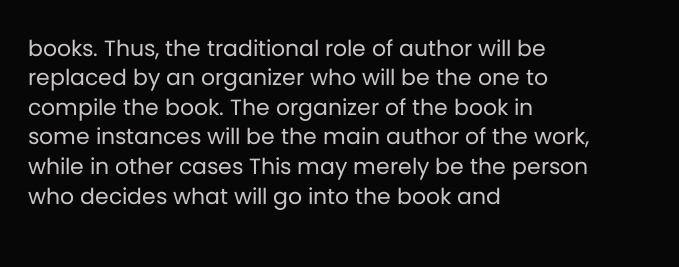books. Thus, the traditional role of author will be replaced by an organizer who will be the one to compile the book. The organizer of the book in some instances will be the main author of the work, while in other cases This may merely be the person who decides what will go into the book and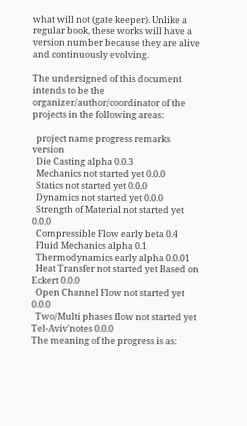what will not (gate keeper). Unlike a regular book, these works will have a version number because they are alive and continuously evolving.

The undersigned of this document intends to be the organizer/author/coordinator of the projects in the following areas:

  project name progress remarks version
  Die Casting alpha 0.0.3
  Mechanics not started yet 0.0.0
  Statics not started yet 0.0.0
  Dynamics not started yet 0.0.0
  Strength of Material not started yet 0.0.0
  Compressible Flow early beta 0.4
  Fluid Mechanics alpha 0.1
  Thermodynamics early alpha 0.0.01
  Heat Transfer not started yet Based on Eckert 0.0.0
  Open Channel Flow not started yet 0.0.0
  Two/Multi phases flow not started yet Tel-Aviv'notes 0.0.0
The meaning of the progress is as: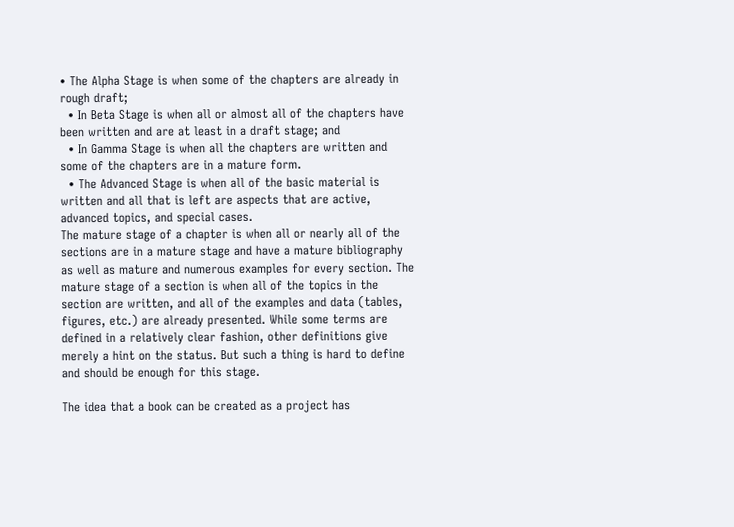• The Alpha Stage is when some of the chapters are already in rough draft;
  • In Beta Stage is when all or almost all of the chapters have been written and are at least in a draft stage; and
  • In Gamma Stage is when all the chapters are written and some of the chapters are in a mature form.
  • The Advanced Stage is when all of the basic material is written and all that is left are aspects that are active, advanced topics, and special cases.
The mature stage of a chapter is when all or nearly all of the sections are in a mature stage and have a mature bibliography as well as mature and numerous examples for every section. The mature stage of a section is when all of the topics in the section are written, and all of the examples and data (tables, figures, etc.) are already presented. While some terms are defined in a relatively clear fashion, other definitions give merely a hint on the status. But such a thing is hard to define and should be enough for this stage.

The idea that a book can be created as a project has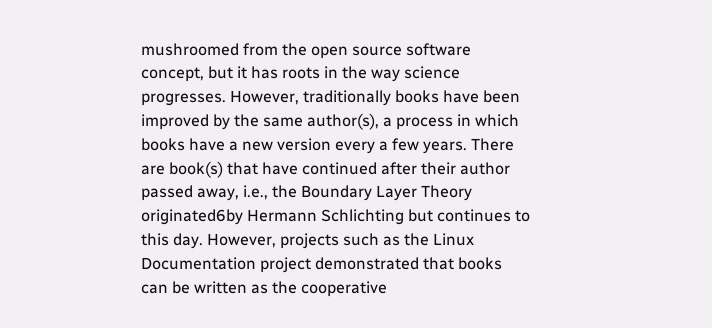mushroomed from the open source software concept, but it has roots in the way science progresses. However, traditionally books have been improved by the same author(s), a process in which books have a new version every a few years. There are book(s) that have continued after their author passed away, i.e., the Boundary Layer Theory originated6by Hermann Schlichting but continues to this day. However, projects such as the Linux Documentation project demonstrated that books can be written as the cooperative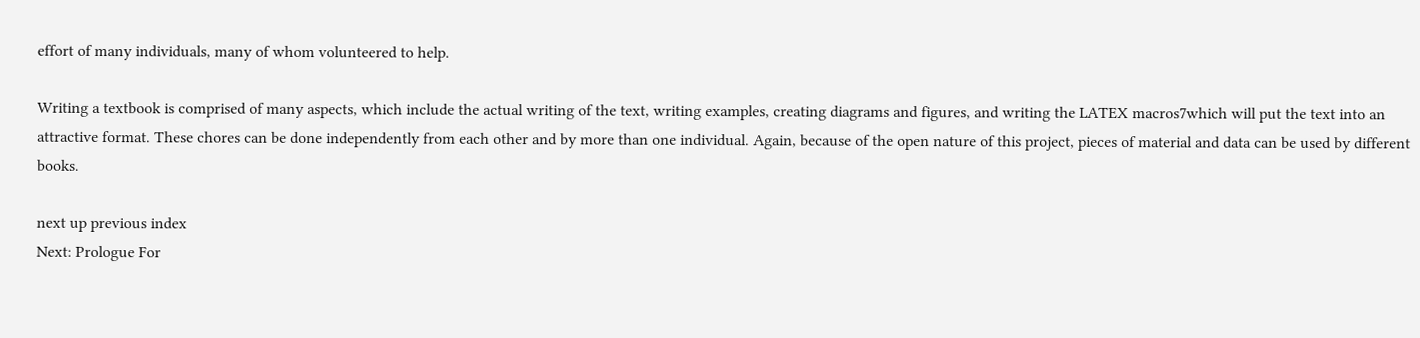effort of many individuals, many of whom volunteered to help.

Writing a textbook is comprised of many aspects, which include the actual writing of the text, writing examples, creating diagrams and figures, and writing the LATEX macros7which will put the text into an attractive format. These chores can be done independently from each other and by more than one individual. Again, because of the open nature of this project, pieces of material and data can be used by different books.

next up previous index
Next: Prologue For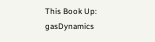This Book Up: gasDynamics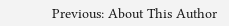Previous: About This Author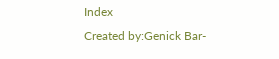Index
Created by:Genick Bar-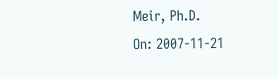Meir, Ph.D.
On: 2007-11-21